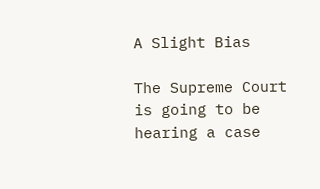A Slight Bias

The Supreme Court is going to be hearing a case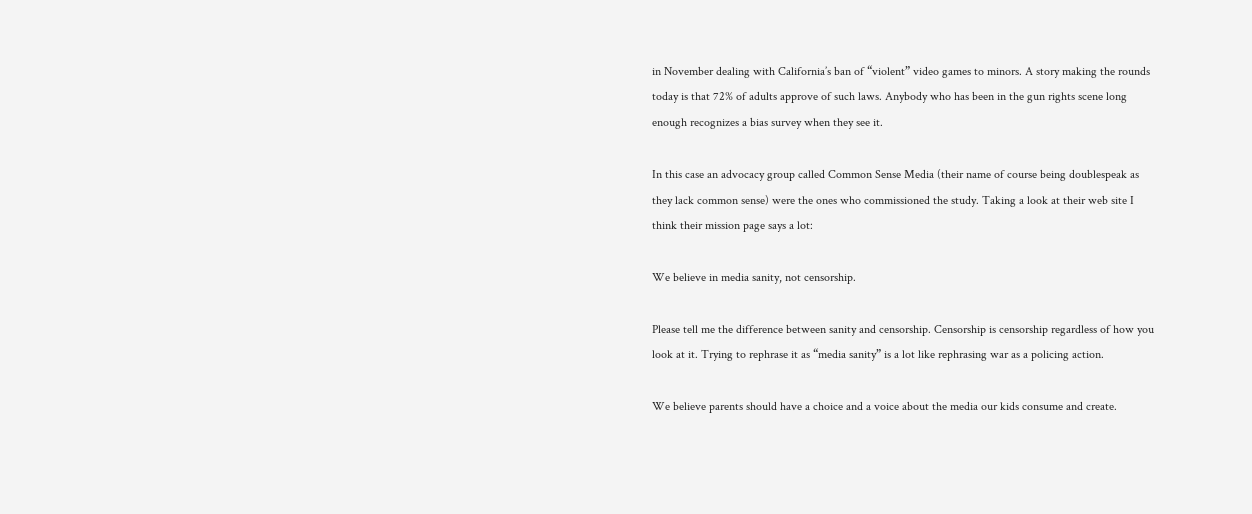in November dealing with California’s ban of “violent” video games to minors. A story making the rounds today is that 72% of adults approve of such laws. Anybody who has been in the gun rights scene long enough recognizes a bias survey when they see it.

In this case an advocacy group called Common Sense Media (their name of course being doublespeak as they lack common sense) were the ones who commissioned the study. Taking a look at their web site I think their mission page says a lot:

We believe in media sanity, not censorship.

Please tell me the difference between sanity and censorship. Censorship is censorship regardless of how you look at it. Trying to rephrase it as “media sanity” is a lot like rephrasing war as a policing action.

We believe parents should have a choice and a voice about the media our kids consume and create.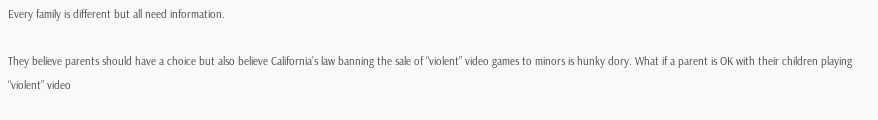Every family is different but all need information.

They believe parents should have a choice but also believe California’s law banning the sale of “violent” video games to minors is hunky dory. What if a parent is OK with their children playing “violent” video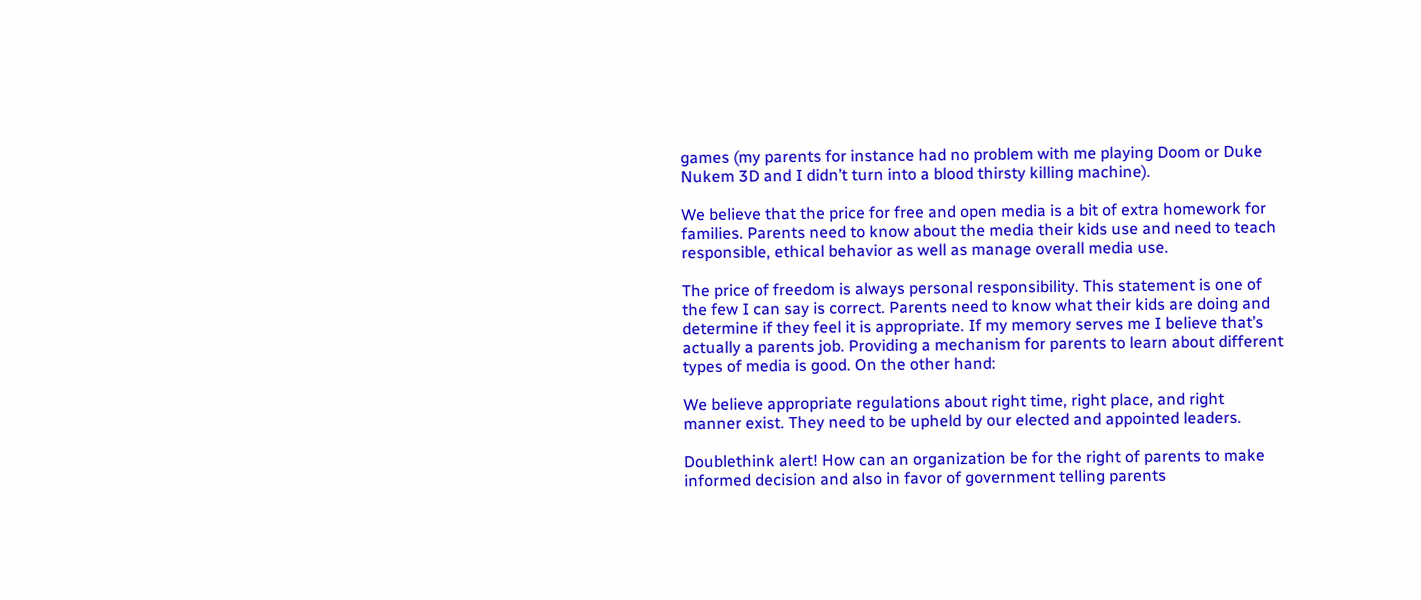games (my parents for instance had no problem with me playing Doom or Duke Nukem 3D and I didn’t turn into a blood thirsty killing machine).

We believe that the price for free and open media is a bit of extra homework for families. Parents need to know about the media their kids use and need to teach responsible, ethical behavior as well as manage overall media use.

The price of freedom is always personal responsibility. This statement is one of the few I can say is correct. Parents need to know what their kids are doing and determine if they feel it is appropriate. If my memory serves me I believe that’s actually a parents job. Providing a mechanism for parents to learn about different types of media is good. On the other hand:

We believe appropriate regulations about right time, right place, and right manner exist. They need to be upheld by our elected and appointed leaders.

Doublethink alert! How can an organization be for the right of parents to make informed decision and also in favor of government telling parents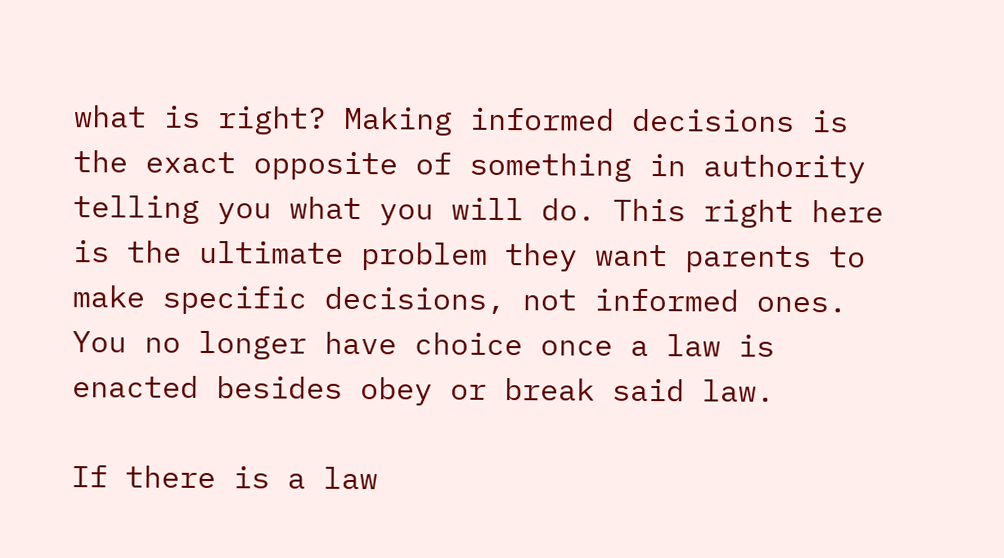what is right? Making informed decisions is the exact opposite of something in authority telling you what you will do. This right here is the ultimate problem they want parents to make specific decisions, not informed ones. You no longer have choice once a law is enacted besides obey or break said law.

If there is a law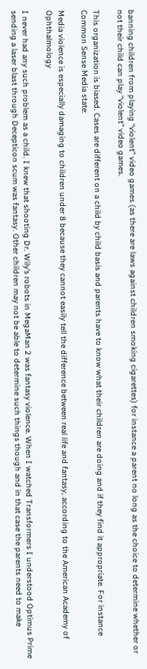banning children from playing “violent” video games (as there are laws against children smoking cigarettes) for instance a parent no long as the choice to determine whether or not their child can play “violent” video games.

This organization is biased. Cases are different on a child by child basis and parents have to know what their children are doing and if they find it appropriate. For instance Common Sense Media state:

Media violence is especially damaging to children under 8 because they cannot easily tell the difference between real life and fantasy, according to the American Academy of Ophthalmology

I never had any such problem as a child. I knew that shooting Dr. Wily’s robots in MegaMan 2 was fantasy violence. When I watched Transformers I understood Optimus Prime sending a laser blast through Decepticon scum was fantasy. Other children may not be able to determine such things though and in that case the parents need to make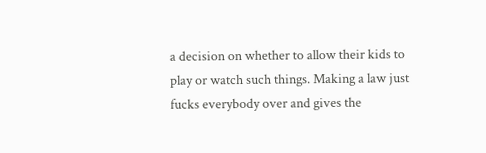a decision on whether to allow their kids to play or watch such things. Making a law just fucks everybody over and gives the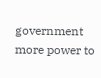government more power to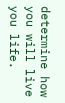determine how you will live you life.